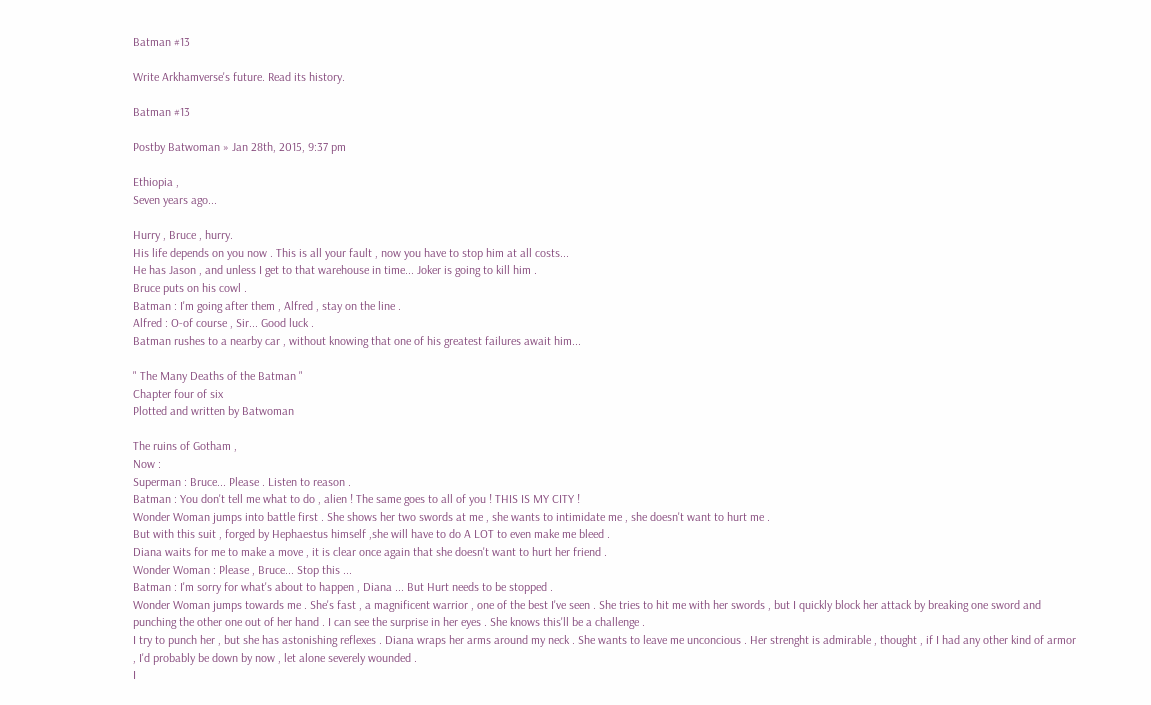Batman #13

Write Arkhamverse's future. Read its history.

Batman #13

Postby Batwoman » Jan 28th, 2015, 9:37 pm

Ethiopia ,
Seven years ago...

Hurry , Bruce , hurry.
His life depends on you now . This is all your fault , now you have to stop him at all costs...
He has Jason , and unless I get to that warehouse in time... Joker is going to kill him .
Bruce puts on his cowl .
Batman : I'm going after them , Alfred , stay on the line .
Alfred : O-of course , Sir... Good luck .
Batman rushes to a nearby car , without knowing that one of his greatest failures await him...

" The Many Deaths of the Batman "
Chapter four of six
Plotted and written by Batwoman

The ruins of Gotham ,
Now :
Superman : Bruce... Please . Listen to reason .
Batman : You don't tell me what to do , alien ! The same goes to all of you ! THIS IS MY CITY !
Wonder Woman jumps into battle first . She shows her two swords at me , she wants to intimidate me , she doesn't want to hurt me .
But with this suit , forged by Hephaestus himself ,she will have to do A LOT to even make me bleed .
Diana waits for me to make a move , it is clear once again that she doesn't want to hurt her friend .
Wonder Woman : Please , Bruce... Stop this ...
Batman : I'm sorry for what's about to happen , Diana ... But Hurt needs to be stopped .
Wonder Woman jumps towards me . She's fast , a magnificent warrior , one of the best I've seen . She tries to hit me with her swords , but I quickly block her attack by breaking one sword and punching the other one out of her hand . I can see the surprise in her eyes . She knows this'll be a challenge .
I try to punch her , but she has astonishing reflexes . Diana wraps her arms around my neck . She wants to leave me unconcious . Her strenght is admirable , thought , if I had any other kind of armor , I'd probably be down by now , let alone severely wounded .
I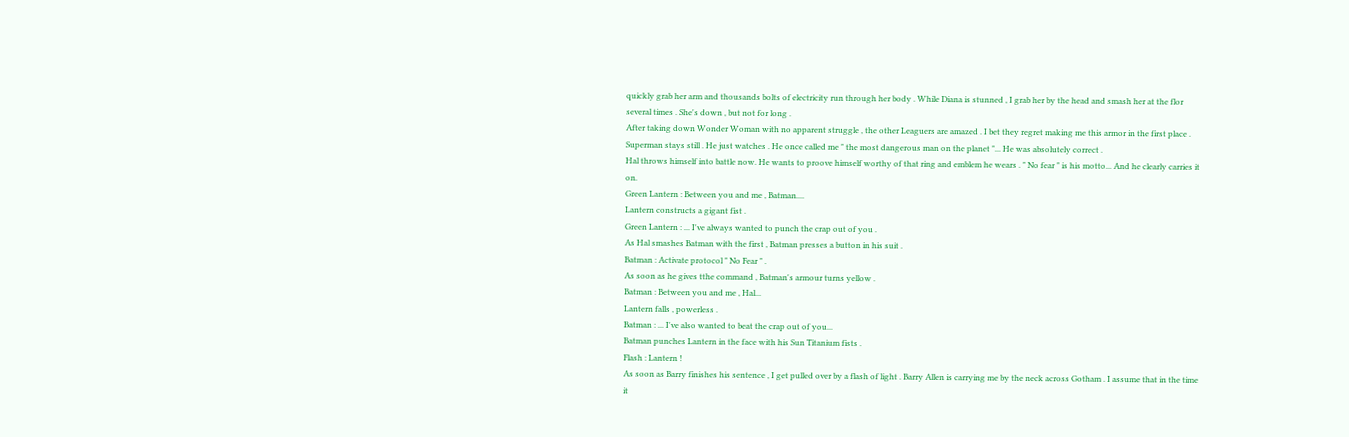quickly grab her arm and thousands bolts of electricity run through her body . While Diana is stunned , I grab her by the head and smash her at the flor several times . She's down , but not for long .
After taking down Wonder Woman with no apparent struggle , the other Leaguers are amazed . I bet they regret making me this armor in the first place .
Superman stays still . He just watches . He once called me " the most dangerous man on the planet "... He was absolutely correct .
Hal throws himself into battle now. He wants to proove himself worthy of that ring and emblem he wears . " No fear " is his motto... And he clearly carries it on.
Green Lantern : Between you and me , Batman....
Lantern constructs a gigant fist .
Green Lantern : ... I've always wanted to punch the crap out of you .
As Hal smashes Batman with the first , Batman presses a button in his suit .
Batman : Activate protocol " No Fear " .
As soon as he gives tthe command , Batman's armour turns yellow .
Batman : Between you and me , Hal...
Lantern falls , powerless .
Batman : ... I've also wanted to beat the crap out of you...
Batman punches Lantern in the face with his Sun Titanium fists .
Flash : Lantern !
As soon as Barry finishes his sentence , I get pulled over by a flash of light . Barry Allen is carrying me by the neck across Gotham . I assume that in the time it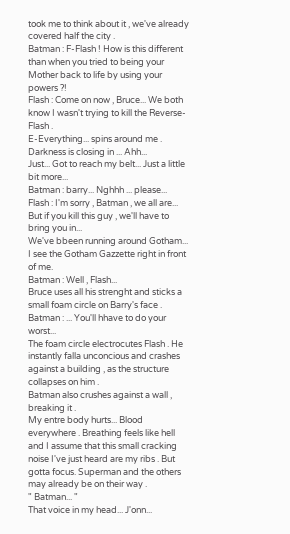took me to think about it , we've already covered half the city .
Batman : F-Flash ! How is this different than when you tried to being your Mother back to life by using your powers ?!
Flash : Come on now , Bruce... We both know I wasn't trying to kill the Reverse-Flash .
E-Everything... spins around me . Darkness is closing in ... Ahh...
Just... Got to reach my belt... Just a little bit more...
Batman : barry... Nghhh ... please...
Flash : I'm sorry , Batman , we all are... But if you kill this guy , we'll have to bring you in...
We've bbeen running around Gotham... I see the Gotham Gazzette right in front of me.
Batman : Well , Flash...
Bruce uses all his strenght and sticks a small foam circle on Barry's face .
Batman : ... You'll hhave to do your worst...
The foam circle electrocutes Flash . He instantly falla unconcious and crashes against a building , as the structure collapses on him .
Batman also crushes against a wall , breaking it .
My entre body hurts... Blood everywhere . Breathing feels like hell and I assume that this small cracking noise I've just heard are my ribs . But gotta focus. Superman and the others may already be on their way .
" Batman... "
That voice in my head... J'onn...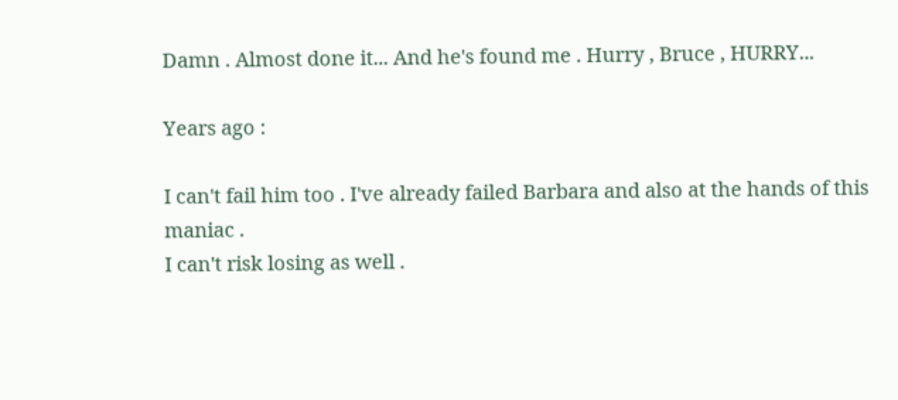Damn . Almost done it... And he's found me . Hurry , Bruce , HURRY...

Years ago :

I can't fail him too . I've already failed Barbara and also at the hands of this maniac .
I can't risk losing as well .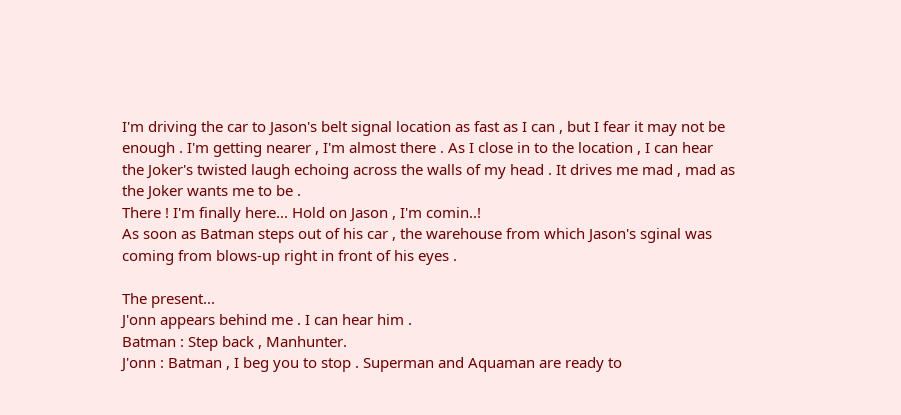I'm driving the car to Jason's belt signal location as fast as I can , but I fear it may not be enough . I'm getting nearer , I'm almost there . As I close in to the location , I can hear the Joker's twisted laugh echoing across the walls of my head . It drives me mad , mad as the Joker wants me to be .
There ! I'm finally here... Hold on Jason , I'm comin..!
As soon as Batman steps out of his car , the warehouse from which Jason's sginal was coming from blows-up right in front of his eyes .

The present...
J'onn appears behind me . I can hear him .
Batman : Step back , Manhunter.
J'onn : Batman , I beg you to stop . Superman and Aquaman are ready to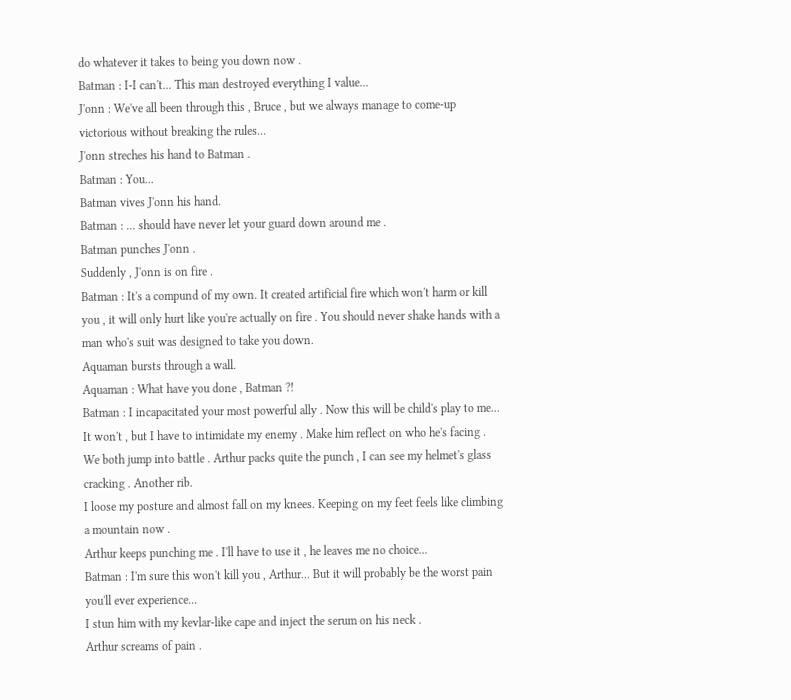do whatever it takes to being you down now .
Batman : I-I can't... This man destroyed everything I value...
J'onn : We've all been through this , Bruce , but we always manage to come-up victorious without breaking the rules...
J'onn streches his hand to Batman .
Batman : You...
Batman vives J'onn his hand.
Batman : ... should have never let your guard down around me .
Batman punches J'onn .
Suddenly , J'onn is on fire .
Batman : It's a compund of my own. It created artificial fire which won't harm or kill you , it will only hurt like you're actually on fire . You should never shake hands with a man who's suit was designed to take you down.
Aquaman bursts through a wall.
Aquaman : What have you done , Batman ?!
Batman : I incapacitated your most powerful ally . Now this will be child's play to me...
It won't , but I have to intimidate my enemy . Make him reflect on who he's facing .
We both jump into battle . Arthur packs quite the punch , I can see my helmet's glass cracking . Another rib.
I loose my posture and almost fall on my knees. Keeping on my feet feels like climbing a mountain now .
Arthur keeps punching me . I'll have to use it , he leaves me no choice...
Batman : I'm sure this won't kill you , Arthur... But it will probably be the worst pain you'll ever experience...
I stun him with my kevlar-like cape and inject the serum on his neck .
Arthur screams of pain .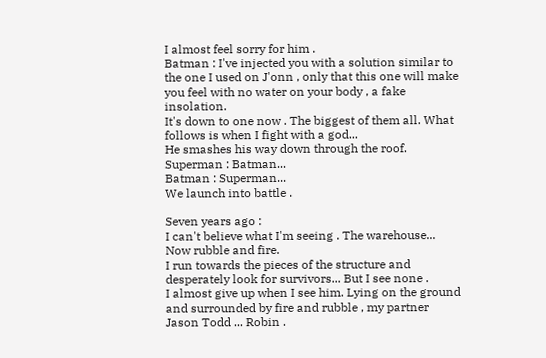I almost feel sorry for him .
Batman : I've injected you with a solution similar to the one I used on J'onn , only that this one will make you feel with no water on your body , a fake insolation.
It's down to one now . The biggest of them all. What follows is when I fight with a god...
He smashes his way down through the roof.
Superman : Batman...
Batman : Superman...
We launch into battle .

Seven years ago :
I can't believe what I'm seeing . The warehouse... Now rubble and fire.
I run towards the pieces of the structure and desperately look for survivors... But I see none .
I almost give up when I see him. Lying on the ground and surrounded by fire and rubble , my partner Jason Todd ... Robin .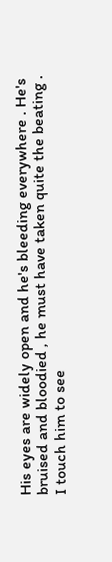His eyes are widely open and he's bleeding everywhere . He's bruised and bloodied , he must have taken quite the beating .
I touch him to see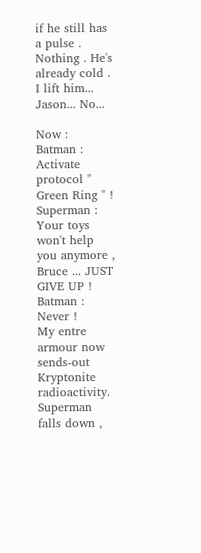if he still has a pulse . Nothing . He's already cold . I lift him...
Jason... No...

Now :
Batman : Activate protocol " Green Ring " !
Superman : Your toys won't help you anymore , Bruce ... JUST GIVE UP !
Batman : Never !
My entre armour now sends-out Kryptonite radioactivity. Superman falls down ,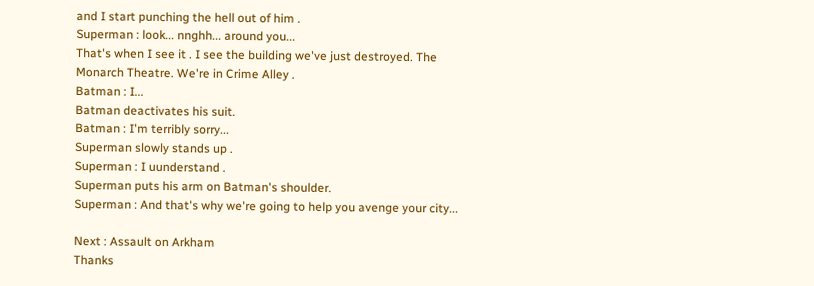and I start punching the hell out of him .
Superman : look... nnghh... around you...
That's when I see it . I see the building we've just destroyed. The Monarch Theatre. We're in Crime Alley .
Batman : I...
Batman deactivates his suit.
Batman : I'm terribly sorry...
Superman slowly stands up .
Superman : I uunderstand .
Superman puts his arm on Batman's shoulder.
Superman : And that's why we're going to help you avenge your city...

Next : Assault on Arkham
Thanks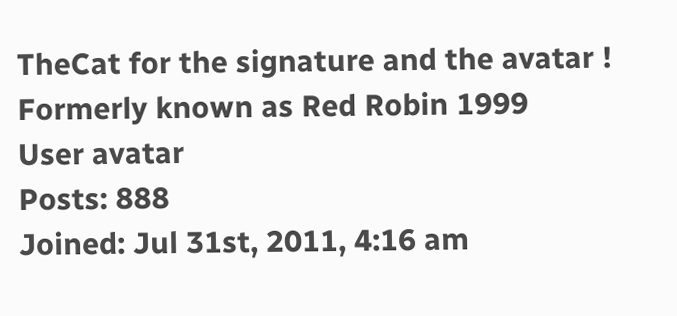TheCat for the signature and the avatar !
Formerly known as Red Robin 1999
User avatar
Posts: 888
Joined: Jul 31st, 2011, 4:16 am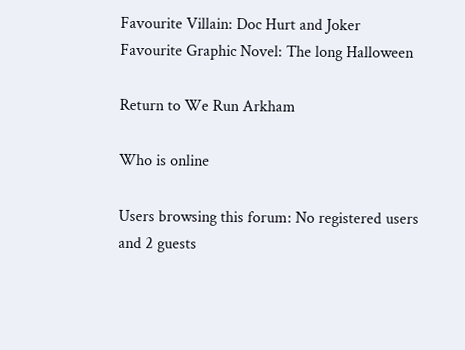Favourite Villain: Doc Hurt and Joker
Favourite Graphic Novel: The long Halloween

Return to We Run Arkham

Who is online

Users browsing this forum: No registered users and 2 guests